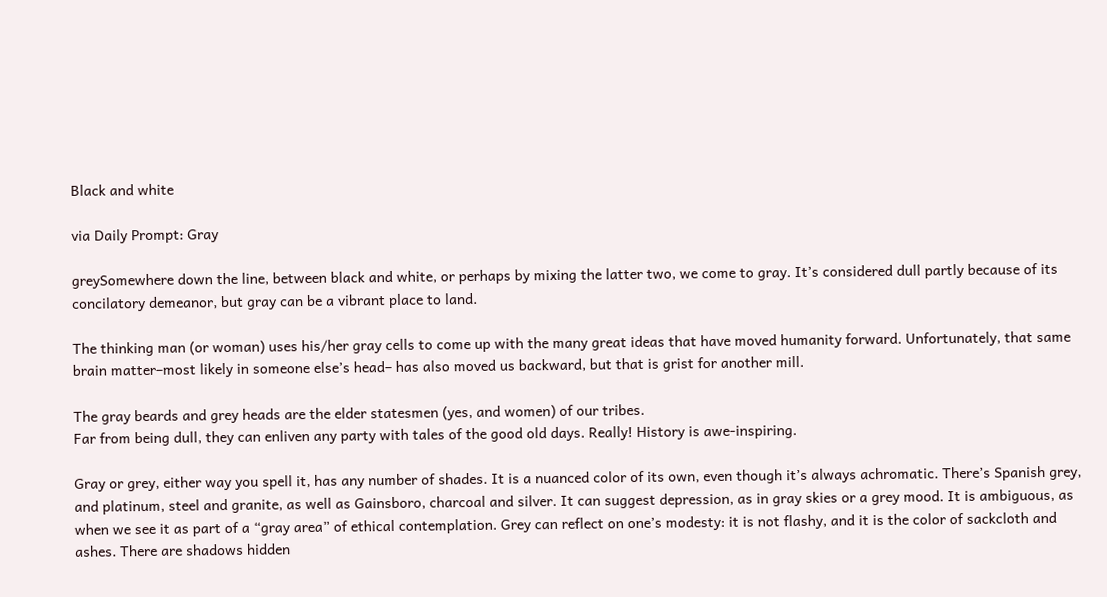Black and white

via Daily Prompt: Gray

greySomewhere down the line, between black and white, or perhaps by mixing the latter two, we come to gray. It’s considered dull partly because of its concilatory demeanor, but gray can be a vibrant place to land.

The thinking man (or woman) uses his/her gray cells to come up with the many great ideas that have moved humanity forward. Unfortunately, that same brain matter–most likely in someone else’s head– has also moved us backward, but that is grist for another mill.

The gray beards and grey heads are the elder statesmen (yes, and women) of our tribes.
Far from being dull, they can enliven any party with tales of the good old days. Really! History is awe-inspiring.

Gray or grey, either way you spell it, has any number of shades. It is a nuanced color of its own, even though it’s always achromatic. There’s Spanish grey, and platinum, steel and granite, as well as Gainsboro, charcoal and silver. It can suggest depression, as in gray skies or a grey mood. It is ambiguous, as when we see it as part of a “gray area” of ethical contemplation. Grey can reflect on one’s modesty: it is not flashy, and it is the color of sackcloth and ashes. There are shadows hidden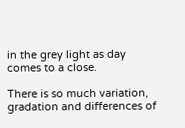in the grey light as day comes to a close.

There is so much variation, gradation and differences of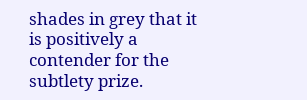shades in grey that it is positively a contender for the subtlety prize.